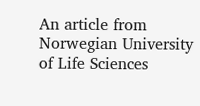An article from Norwegian University of Life Sciences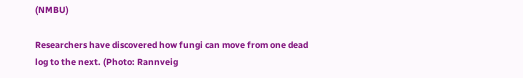(NMBU)

Researchers have discovered how fungi can move from one dead log to the next. (Photo: Rannveig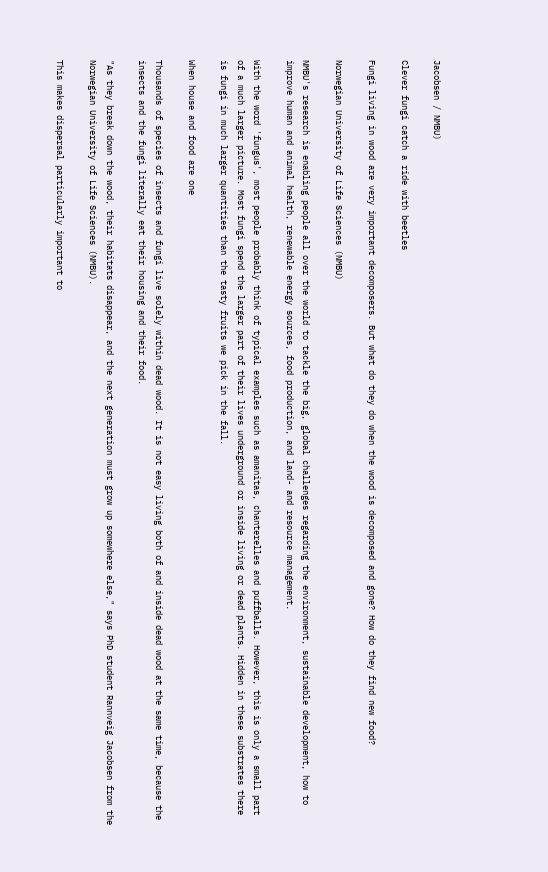Jacobsen / NMBU)

Clever fungi catch a ride with beetles

Fungi living in wood are very important decomposers. But what do they do when the wood is decomposed and gone? How do they find new food?

Norwegian University of Life Sciences (NMBU)

NMBU's research is enabling people all over the world to tackle the big, global challenges regarding the environment, sustainable development, how to improve human and animal health, renewable energy sources, food production, and land- and resource management.

With the word 'fungus', most people probably think of typical examples such as amanitas, chanterelles and puffballs. However, this is only a small part of a much larger picture. Most fungi spend the larger part of their lives underground or inside living or dead plants. Hidden in these substrates there is fungi in much larger quantities than the tasty fruits we pick in the fall.

When house and food are one

Thousands of species of insects and fungi live solely within dead wood. It is not easy living both of and inside dead wood at the same time, because the insects and the fungi literally eat their housing and their food.

"As they break down the wood, their habitats disappear, and the next generation must grow up somewhere else," says PhD student Rannveig Jacobsen from the Norwegian University of Life Sciences (NMBU).

This makes dispersal particularly important to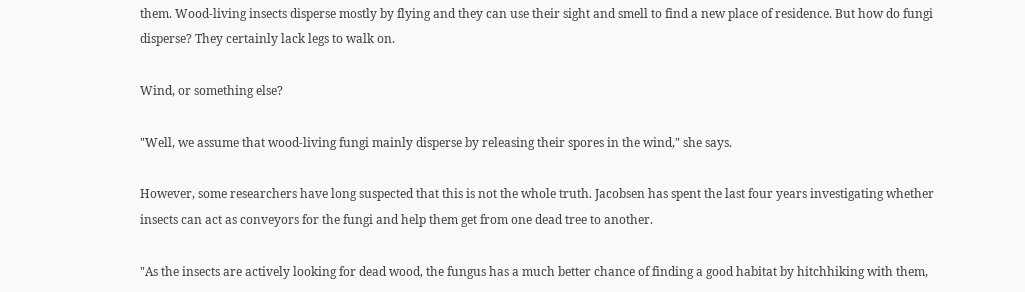them. Wood-living insects disperse mostly by flying and they can use their sight and smell to find a new place of residence. But how do fungi disperse? They certainly lack legs to walk on.

Wind, or something else?

"Well, we assume that wood-living fungi mainly disperse by releasing their spores in the wind," she says.

However, some researchers have long suspected that this is not the whole truth. Jacobsen has spent the last four years investigating whether insects can act as conveyors for the fungi and help them get from one dead tree to another.

"As the insects are actively looking for dead wood, the fungus has a much better chance of finding a good habitat by hitchhiking with them,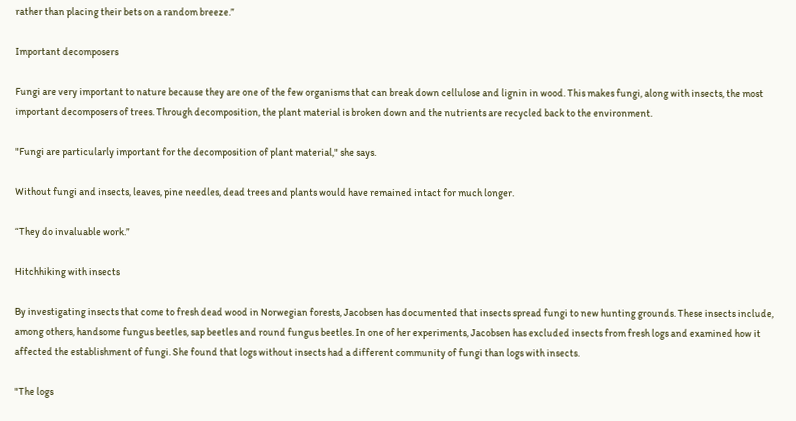rather than placing their bets on a random breeze.”

Important decomposers

Fungi are very important to nature because they are one of the few organisms that can break down cellulose and lignin in wood. This makes fungi, along with insects, the most important decomposers of trees. Through decomposition, the plant material is broken down and the nutrients are recycled back to the environment.

"Fungi are particularly important for the decomposition of plant material," she says.

Without fungi and insects, leaves, pine needles, dead trees and plants would have remained intact for much longer.

“They do invaluable work.”

Hitchhiking with insects

By investigating insects that come to fresh dead wood in Norwegian forests, Jacobsen has documented that insects spread fungi to new hunting grounds. These insects include, among others, handsome fungus beetles, sap beetles and round fungus beetles. In one of her experiments, Jacobsen has excluded insects from fresh logs and examined how it affected the establishment of fungi. She found that logs without insects had a different community of fungi than logs with insects.

"The logs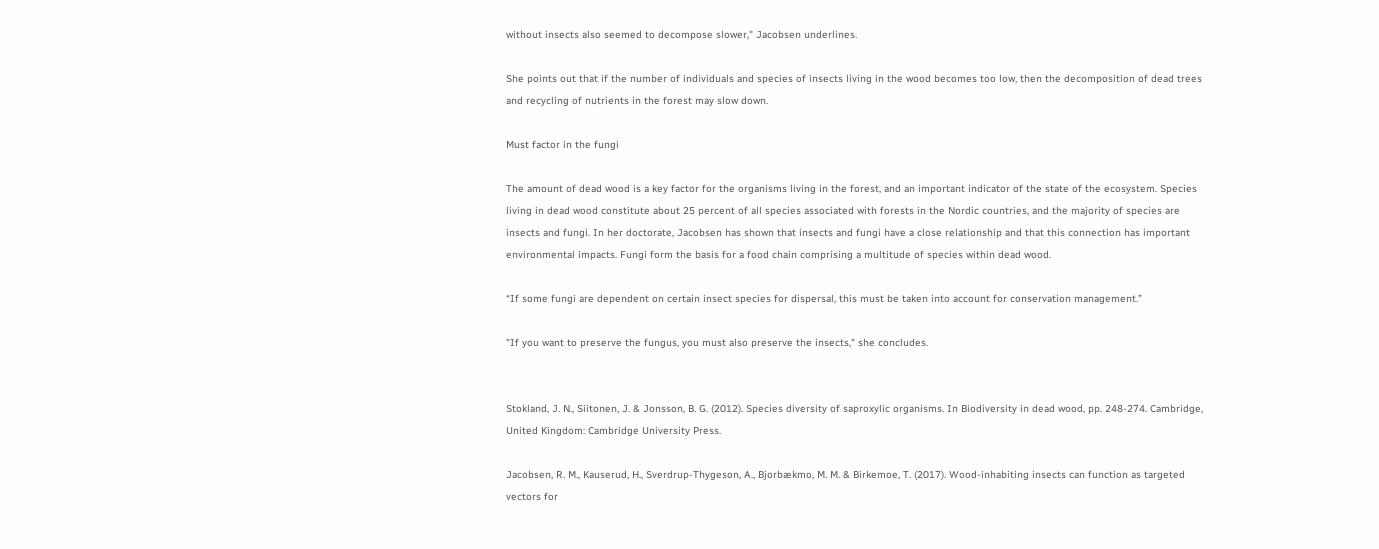without insects also seemed to decompose slower," Jacobsen underlines.

She points out that if the number of individuals and species of insects living in the wood becomes too low, then the decomposition of dead trees and recycling of nutrients in the forest may slow down.

Must factor in the fungi

The amount of dead wood is a key factor for the organisms living in the forest, and an important indicator of the state of the ecosystem. Species living in dead wood constitute about 25 percent of all species associated with forests in the Nordic countries, and the majority of species are insects and fungi. In her doctorate, Jacobsen has shown that insects and fungi have a close relationship and that this connection has important environmental impacts. Fungi form the basis for a food chain comprising a multitude of species within dead wood.

“If some fungi are dependent on certain insect species for dispersal, this must be taken into account for conservation management.”

"If you want to preserve the fungus, you must also preserve the insects," she concludes.


Stokland, J. N., Siitonen, J. & Jonsson, B. G. (2012). Species diversity of saproxylic organisms. In Biodiversity in dead wood, pp. 248-274. Cambridge, United Kingdom: Cambridge University Press.

Jacobsen, R. M., Kauserud, H., Sverdrup-Thygeson, A., Bjorbækmo, M. M. & Birkemoe, T. (2017). Wood-inhabiting insects can function as targeted vectors for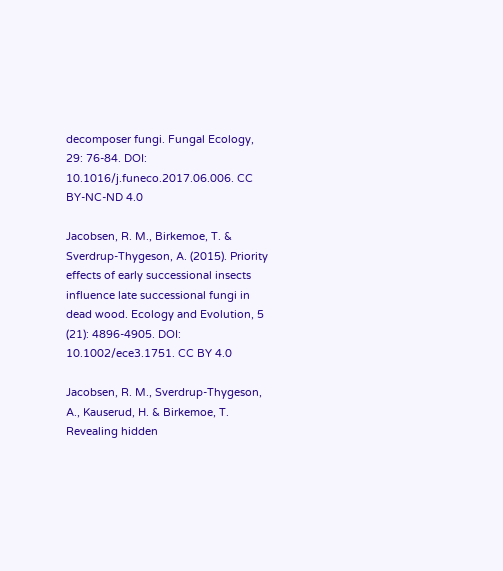decomposer fungi. Fungal Ecology, 29: 76-84. DOI: 10.1016/j.funeco.2017.06.006. CC BY-NC-ND 4.0

Jacobsen, R. M., Birkemoe, T. & Sverdrup‐Thygeson, A. (2015). Priority effects of early successional insects influence late successional fungi in dead wood. Ecology and Evolution, 5 (21): 4896-4905. DOI: 10.1002/ece3.1751. CC BY 4.0

Jacobsen, R. M., Sverdrup-Thygeson, A., Kauserud, H. & Birkemoe, T. Revealing hidden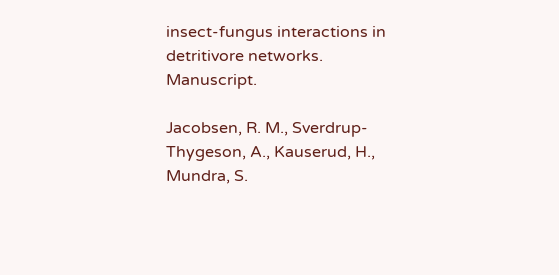insect-fungus interactions in detritivore networks. Manuscript.

Jacobsen, R. M., Sverdrup-Thygeson, A., Kauserud, H., Mundra, S.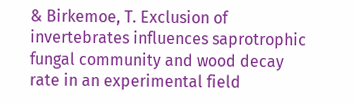& Birkemoe, T. Exclusion of invertebrates influences saprotrophic fungal community and wood decay rate in an experimental field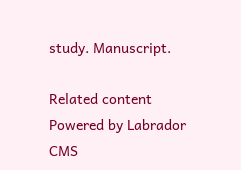study. Manuscript.

Related content
Powered by Labrador CMS